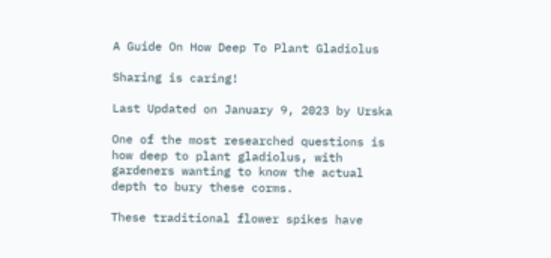A Guide On How Deep To Plant Gladiolus

Sharing is caring!

Last Updated on January 9, 2023 by Urska

One of the most researched questions is how deep to plant gladiolus, with gardeners wanting to know the actual depth to bury these corms.

These traditional flower spikes have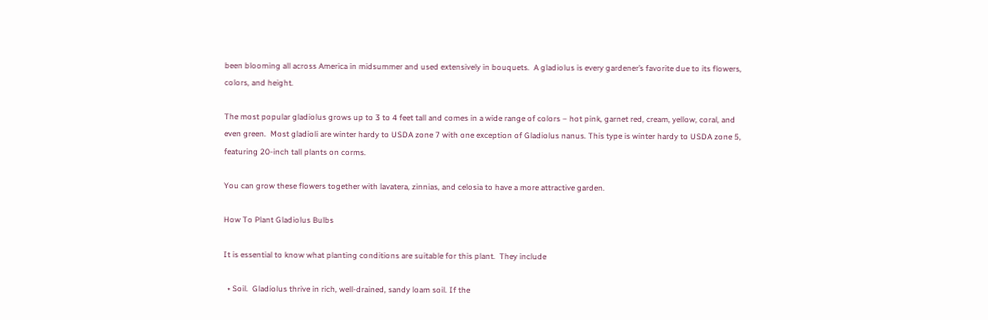been blooming all across America in midsummer and used extensively in bouquets.  A gladiolus is every gardener’s favorite due to its flowers, colors, and height.

The most popular gladiolus grows up to 3 to 4 feet tall and comes in a wide range of colors – hot pink, garnet red, cream, yellow, coral, and even green.  Most gladioli are winter hardy to USDA zone 7 with one exception of Gladiolus nanus. This type is winter hardy to USDA zone 5, featuring 20-inch tall plants on corms.

You can grow these flowers together with lavatera, zinnias, and celosia to have a more attractive garden.

How To Plant Gladiolus Bulbs

It is essential to know what planting conditions are suitable for this plant.  They include

  • Soil.  Gladiolus thrive in rich, well-drained, sandy loam soil. If the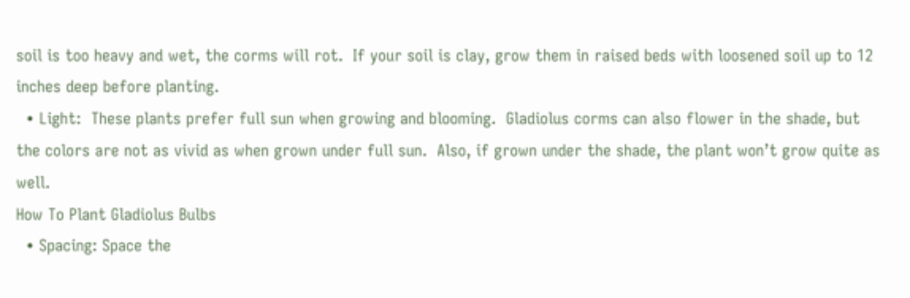soil is too heavy and wet, the corms will rot.  If your soil is clay, grow them in raised beds with loosened soil up to 12 inches deep before planting.
  • Light:  These plants prefer full sun when growing and blooming.  Gladiolus corms can also flower in the shade, but the colors are not as vivid as when grown under full sun.  Also, if grown under the shade, the plant won’t grow quite as well.
How To Plant Gladiolus Bulbs
  • Spacing: Space the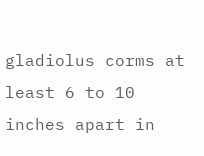gladiolus corms at least 6 to 10 inches apart in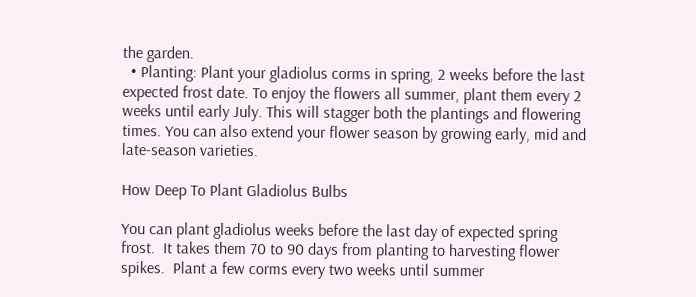the garden.
  • Planting: Plant your gladiolus corms in spring, 2 weeks before the last expected frost date. To enjoy the flowers all summer, plant them every 2 weeks until early July. This will stagger both the plantings and flowering times. You can also extend your flower season by growing early, mid and late-season varieties.

How Deep To Plant Gladiolus Bulbs

You can plant gladiolus weeks before the last day of expected spring frost.  It takes them 70 to 90 days from planting to harvesting flower spikes.  Plant a few corms every two weeks until summer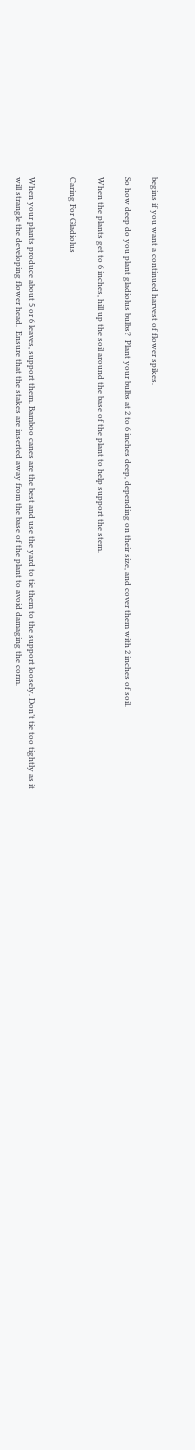begins if you want a continued harvest of flower spikes.

So how deep do you plant gladiolus bulbs?  Plant your bulbs at 2 to 6 inches deep, depending on their size, and cover them with 2 inches of soil.

When the plants get to 6 inches, hill up the soil around the base of the plant to help support the stem.

Caring For Gladiolus


When your plants produce about 5 or 6 leaves, support them. Bamboo canes are the best and use the yard to tie them to the support loosely. Don’t tie too tightly as it will strangle the developing flower head.  Ensure that the stakes are inserted away from the base of the plant to avoid damaging the corm.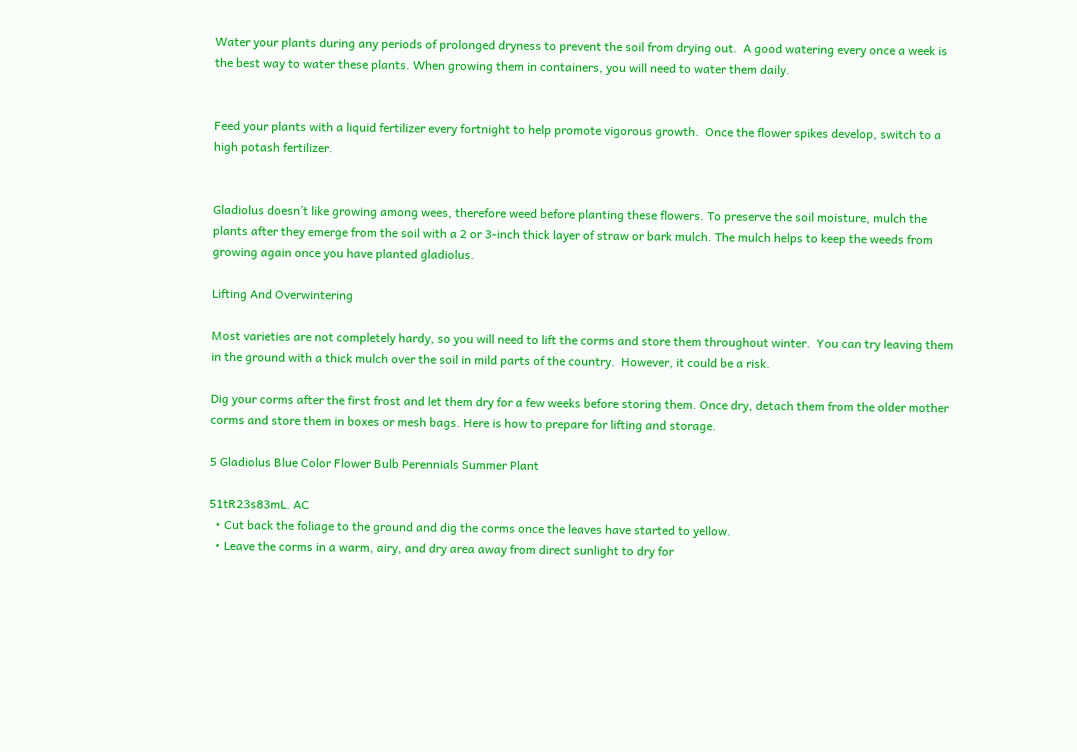Water your plants during any periods of prolonged dryness to prevent the soil from drying out.  A good watering every once a week is the best way to water these plants. When growing them in containers, you will need to water them daily.


Feed your plants with a liquid fertilizer every fortnight to help promote vigorous growth.  Once the flower spikes develop, switch to a high potash fertilizer.


Gladiolus doesn’t like growing among wees, therefore weed before planting these flowers. To preserve the soil moisture, mulch the plants after they emerge from the soil with a 2 or 3-inch thick layer of straw or bark mulch. The mulch helps to keep the weeds from growing again once you have planted gladiolus.

Lifting And Overwintering

Most varieties are not completely hardy, so you will need to lift the corms and store them throughout winter.  You can try leaving them in the ground with a thick mulch over the soil in mild parts of the country.  However, it could be a risk.

Dig your corms after the first frost and let them dry for a few weeks before storing them. Once dry, detach them from the older mother corms and store them in boxes or mesh bags. Here is how to prepare for lifting and storage.

5 Gladiolus Blue Color Flower Bulb Perennials Summer Plant

51tR23s83mL. AC
  • Cut back the foliage to the ground and dig the corms once the leaves have started to yellow.
  • Leave the corms in a warm, airy, and dry area away from direct sunlight to dry for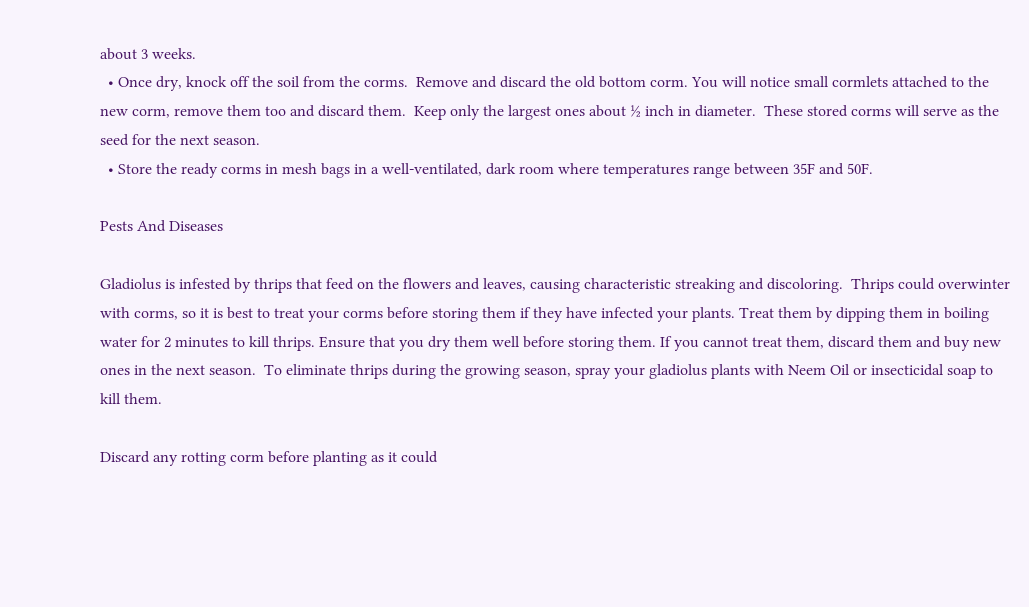about 3 weeks.
  • Once dry, knock off the soil from the corms.  Remove and discard the old bottom corm. You will notice small cormlets attached to the new corm, remove them too and discard them.  Keep only the largest ones about ½ inch in diameter.  These stored corms will serve as the seed for the next season.
  • Store the ready corms in mesh bags in a well-ventilated, dark room where temperatures range between 35F and 50F.

Pests And Diseases

Gladiolus is infested by thrips that feed on the flowers and leaves, causing characteristic streaking and discoloring.  Thrips could overwinter with corms, so it is best to treat your corms before storing them if they have infected your plants. Treat them by dipping them in boiling water for 2 minutes to kill thrips. Ensure that you dry them well before storing them. If you cannot treat them, discard them and buy new ones in the next season.  To eliminate thrips during the growing season, spray your gladiolus plants with Neem Oil or insecticidal soap to kill them.

Discard any rotting corm before planting as it could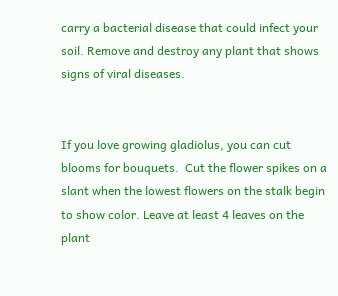carry a bacterial disease that could infect your soil. Remove and destroy any plant that shows signs of viral diseases.


If you love growing gladiolus, you can cut blooms for bouquets.  Cut the flower spikes on a slant when the lowest flowers on the stalk begin to show color. Leave at least 4 leaves on the plant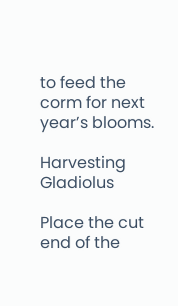to feed the corm for next year’s blooms.

Harvesting Gladiolus

Place the cut end of the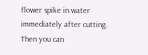flower spike in water immediately after cutting.  Then you can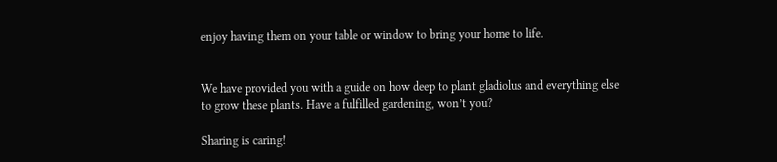enjoy having them on your table or window to bring your home to life.


We have provided you with a guide on how deep to plant gladiolus and everything else to grow these plants. Have a fulfilled gardening, won’t you?

Sharing is caring!